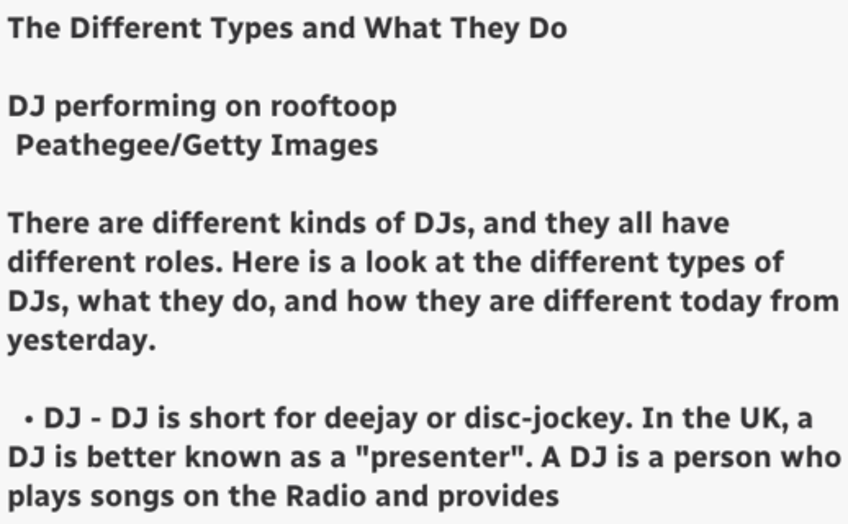The Different Types and What They Do

DJ performing on rooftoop
 Peathegee/Getty Images

There are different kinds of DJs, and they all have different roles. Here is a look at the different types of DJs, what they do, and how they are different today from yesterday.

  • DJ - DJ is short for deejay or disc-jockey. In the UK, a DJ is better known as a "presenter". A DJ is a person who plays songs on the Radio and provides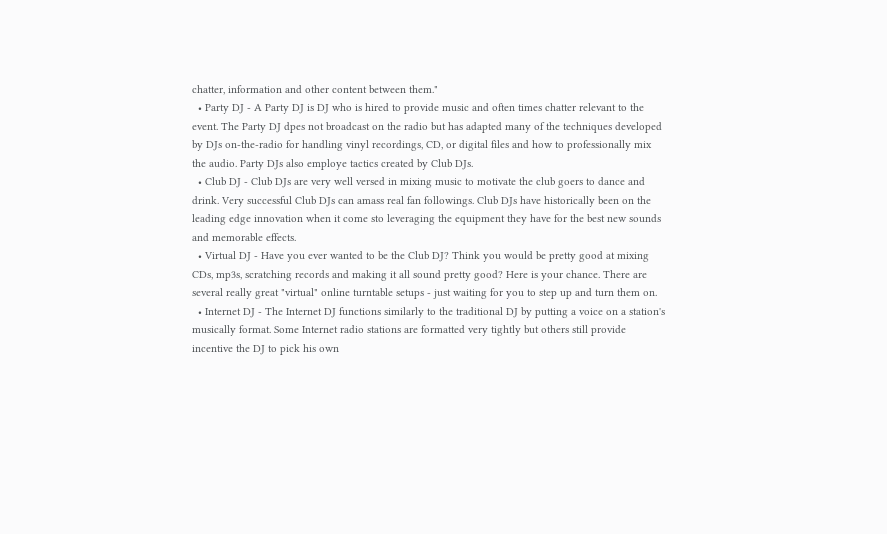chatter, information and other content between them."
  • Party DJ - A Party DJ is DJ who is hired to provide music and often times chatter relevant to the event. The Party DJ dpes not broadcast on the radio but has adapted many of the techniques developed by DJs on-the-radio for handling vinyl recordings, CD, or digital files and how to professionally mix the audio. Party DJs also employe tactics created by Club DJs.
  • Club DJ - Club DJs are very well versed in mixing music to motivate the club goers to dance and drink. Very successful Club DJs can amass real fan followings. Club DJs have historically been on the leading edge innovation when it come sto leveraging the equipment they have for the best new sounds and memorable effects.
  • Virtual DJ - Have you ever wanted to be the Club DJ? Think you would be pretty good at mixing CDs, mp3s, scratching records and making it all sound pretty good? Here is your chance. There are several really great "virtual" online turntable setups - just waiting for you to step up and turn them on.
  • Internet DJ - The Internet DJ functions similarly to the traditional DJ by putting a voice on a station's musically format. Some Internet radio stations are formatted very tightly but others still provide incentive the DJ to pick his own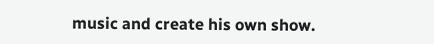music and create his own show.